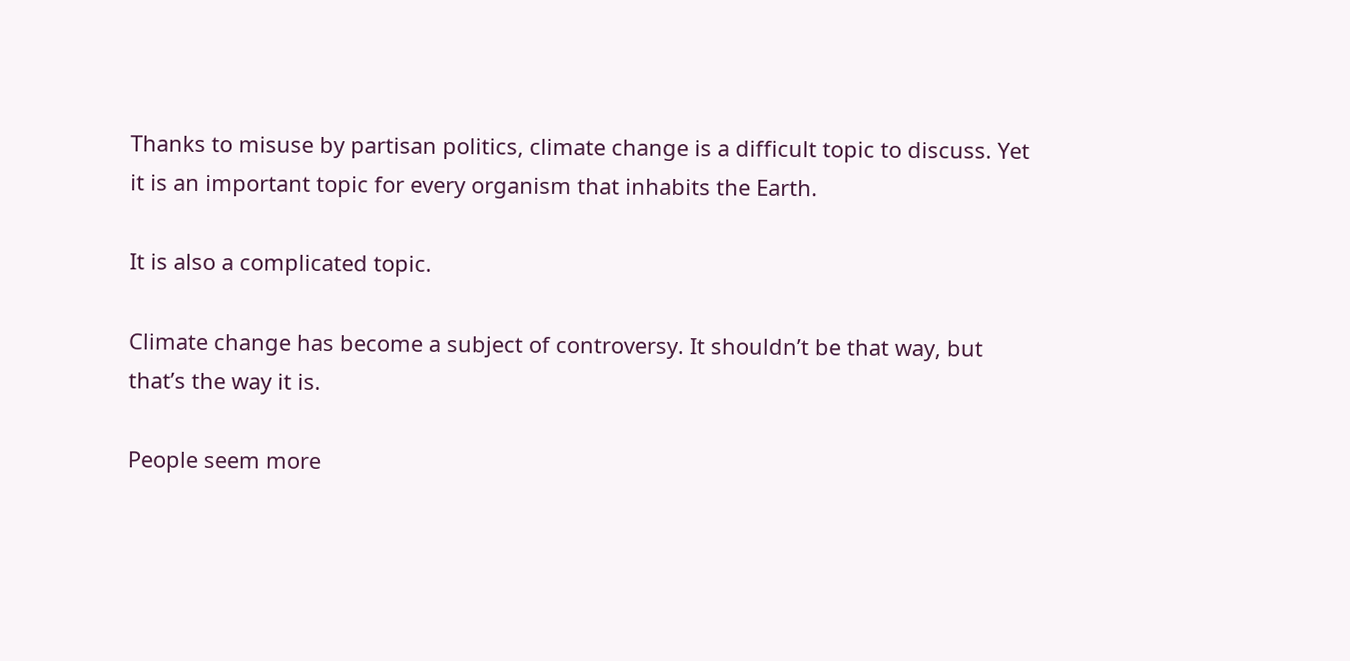Thanks to misuse by partisan politics, climate change is a difficult topic to discuss. Yet it is an important topic for every organism that inhabits the Earth.

It is also a complicated topic.

Climate change has become a subject of controversy. It shouldn’t be that way, but that’s the way it is.

People seem more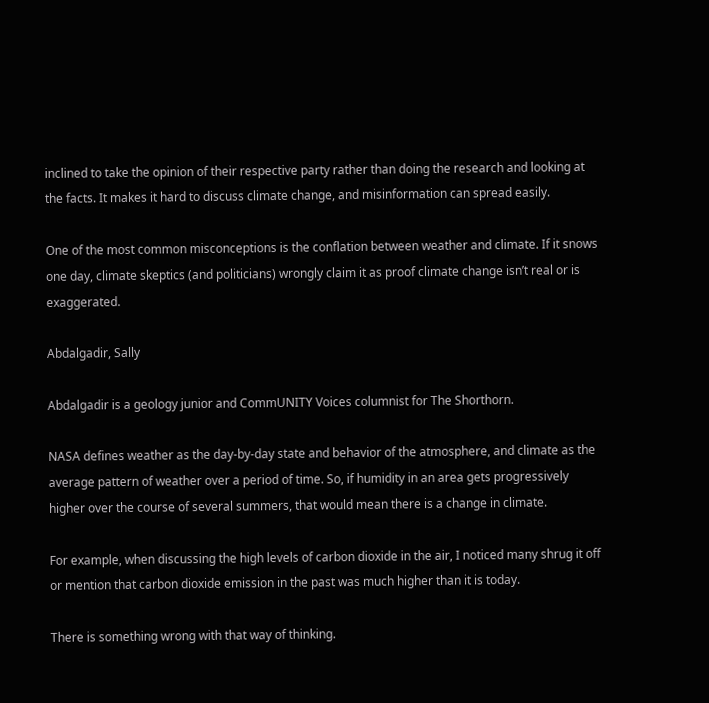inclined to take the opinion of their respective party rather than doing the research and looking at the facts. It makes it hard to discuss climate change, and misinformation can spread easily.

One of the most common misconceptions is the conflation between weather and climate. If it snows one day, climate skeptics (and politicians) wrongly claim it as proof climate change isn’t real or is exaggerated.

Abdalgadir, Sally

Abdalgadir is a geology junior and CommUNITY Voices columnist for The Shorthorn.

NASA defines weather as the day-by-day state and behavior of the atmosphere, and climate as the average pattern of weather over a period of time. So, if humidity in an area gets progressively higher over the course of several summers, that would mean there is a change in climate.

For example, when discussing the high levels of carbon dioxide in the air, I noticed many shrug it off or mention that carbon dioxide emission in the past was much higher than it is today.

There is something wrong with that way of thinking.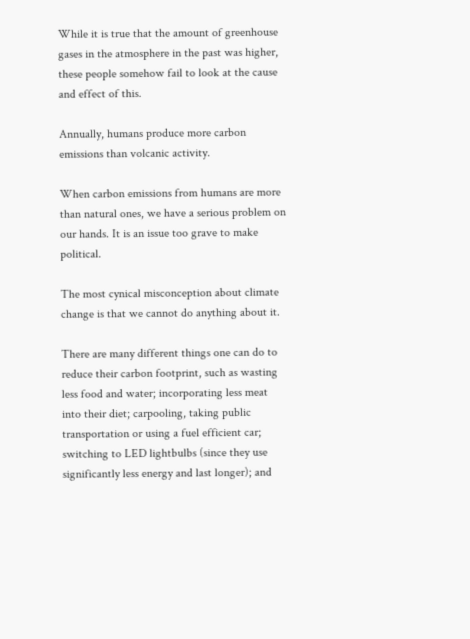While it is true that the amount of greenhouse gases in the atmosphere in the past was higher, these people somehow fail to look at the cause and effect of this.

Annually, humans produce more carbon emissions than volcanic activity.

When carbon emissions from humans are more than natural ones, we have a serious problem on our hands. It is an issue too grave to make political.

The most cynical misconception about climate change is that we cannot do anything about it.

There are many different things one can do to reduce their carbon footprint, such as wasting less food and water; incorporating less meat into their diet; carpooling, taking public transportation or using a fuel efficient car; switching to LED lightbulbs (since they use significantly less energy and last longer); and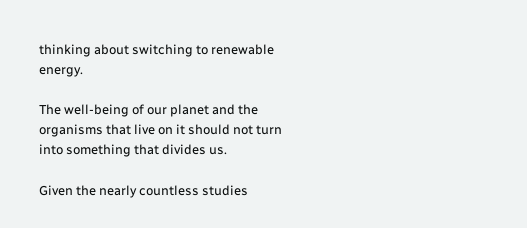thinking about switching to renewable energy.

The well-being of our planet and the organisms that live on it should not turn into something that divides us.

Given the nearly countless studies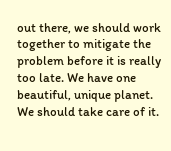out there, we should work together to mitigate the problem before it is really too late. We have one beautiful, unique planet. We should take care of it.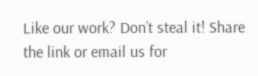Like our work? Don’t steal it! Share the link or email us for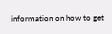information on how to get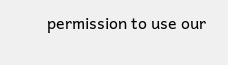permission to use our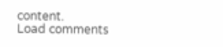content.
Load comments